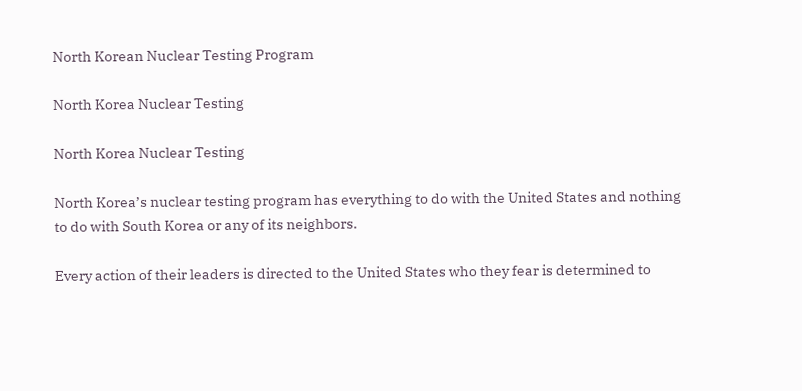North Korean Nuclear Testing Program

North Korea Nuclear Testing

North Korea Nuclear Testing

North Korea’s nuclear testing program has everything to do with the United States and nothing to do with South Korea or any of its neighbors.

Every action of their leaders is directed to the United States who they fear is determined to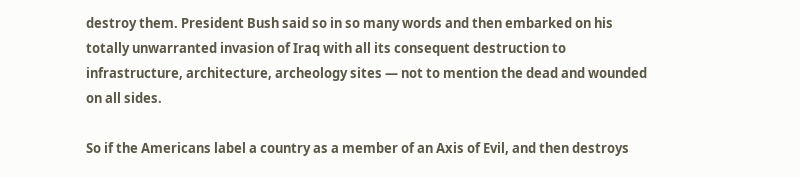destroy them. President Bush said so in so many words and then embarked on his totally unwarranted invasion of Iraq with all its consequent destruction to infrastructure, architecture, archeology sites — not to mention the dead and wounded on all sides.

So if the Americans label a country as a member of an Axis of Evil, and then destroys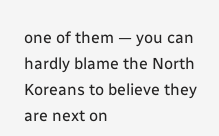one of them — you can hardly blame the North Koreans to believe they are next on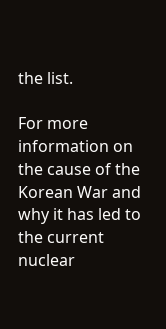the list.

For more information on the cause of the Korean War and why it has led to the current nuclear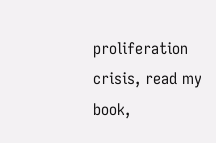proliferation crisis, read my book,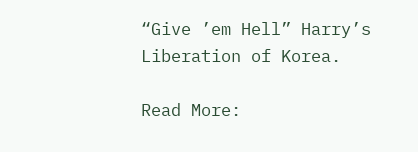“Give ’em Hell” Harry’s Liberation of Korea.

Read More: